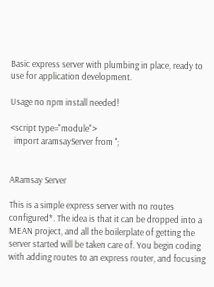Basic express server with plumbing in place, ready to use for application development.

Usage no npm install needed!

<script type="module">
  import aramsayServer from '';


ARamsay Server

This is a simple express server with no routes configured*. The idea is that it can be dropped into a MEAN project, and all the boilerplate of getting the server started will be taken care of. You begin coding with adding routes to an express router, and focusing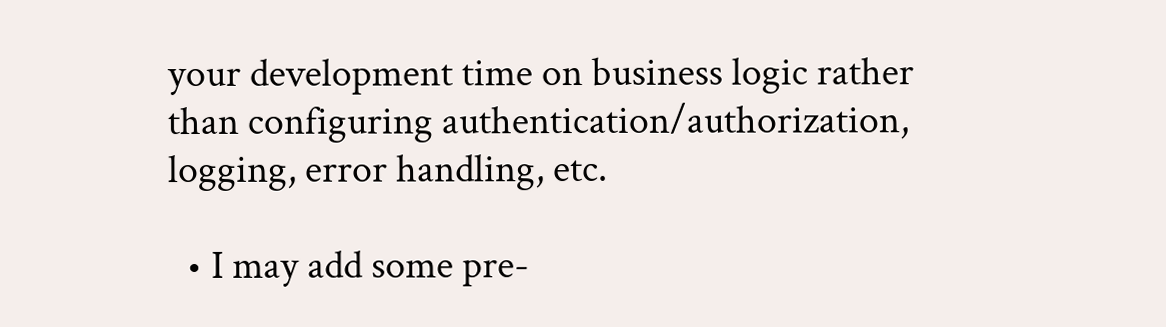your development time on business logic rather than configuring authentication/authorization, logging, error handling, etc.

  • I may add some pre-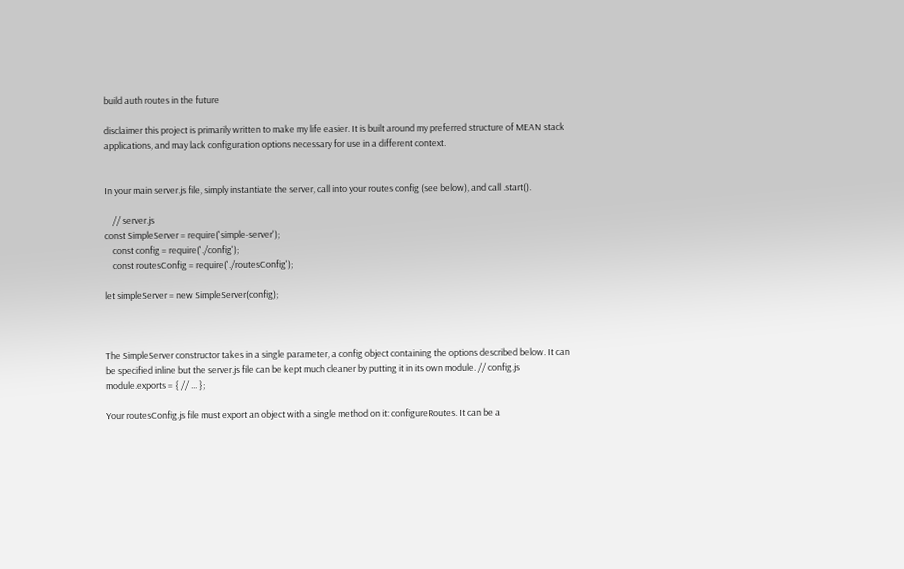build auth routes in the future

disclaimer this project is primarily written to make my life easier. It is built around my preferred structure of MEAN stack applications, and may lack configuration options necessary for use in a different context.


In your main server.js file, simply instantiate the server, call into your routes config (see below), and call .start().

    // server.js
const SimpleServer = require('simple-server');
    const config = require('./config');
    const routesConfig = require('./routesConfig');

let simpleServer = new SimpleServer(config);



The SimpleServer constructor takes in a single parameter, a config object containing the options described below. It can be specified inline but the server.js file can be kept much cleaner by putting it in its own module. // config.js module.exports = { // ... };

Your routesConfig.js file must export an object with a single method on it: configureRoutes. It can be a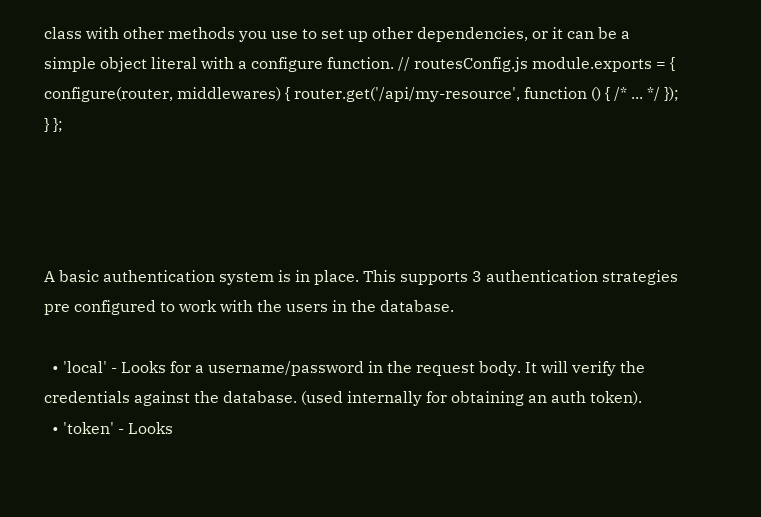class with other methods you use to set up other dependencies, or it can be a simple object literal with a configure function. // routesConfig.js module.exports = { configure(router, middlewares) { router.get('/api/my-resource', function () { /* ... */ }); } };




A basic authentication system is in place. This supports 3 authentication strategies pre configured to work with the users in the database.

  • 'local' - Looks for a username/password in the request body. It will verify the credentials against the database. (used internally for obtaining an auth token).
  • 'token' - Looks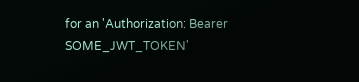for an 'Authorization: Bearer SOME_JWT_TOKEN'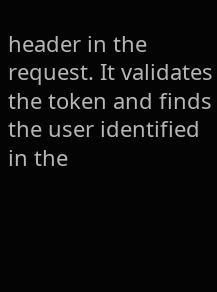header in the request. It validates the token and finds the user identified in the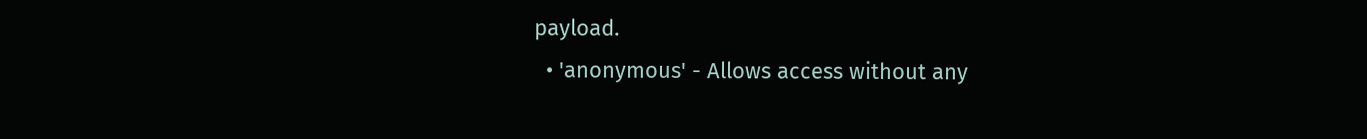payload.
  • 'anonymous' - Allows access without any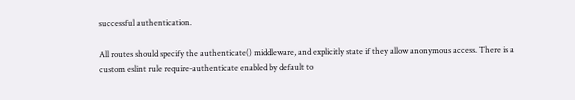successful authentication.

All routes should specify the authenticate() middleware, and explicitly state if they allow anonymous access. There is a custom eslint rule require-authenticate enabled by default to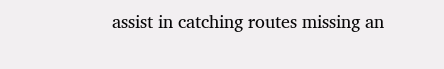assist in catching routes missing an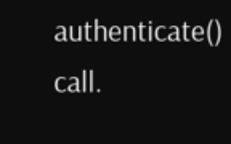authenticate() call.